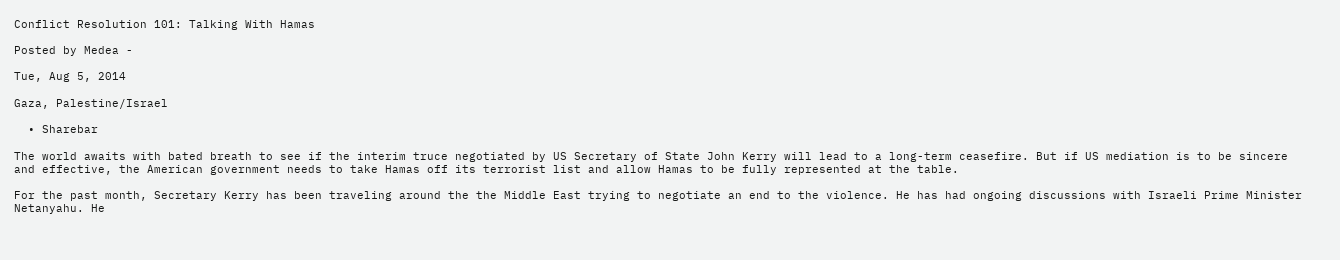Conflict Resolution 101: Talking With Hamas

Posted by Medea -

Tue, Aug 5, 2014

Gaza, Palestine/Israel

  • Sharebar

The world awaits with bated breath to see if the interim truce negotiated by US Secretary of State John Kerry will lead to a long-term ceasefire. But if US mediation is to be sincere and effective, the American government needs to take Hamas off its terrorist list and allow Hamas to be fully represented at the table.

For the past month, Secretary Kerry has been traveling around the the Middle East trying to negotiate an end to the violence. He has had ongoing discussions with Israeli Prime Minister Netanyahu. He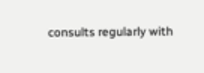consults regularly with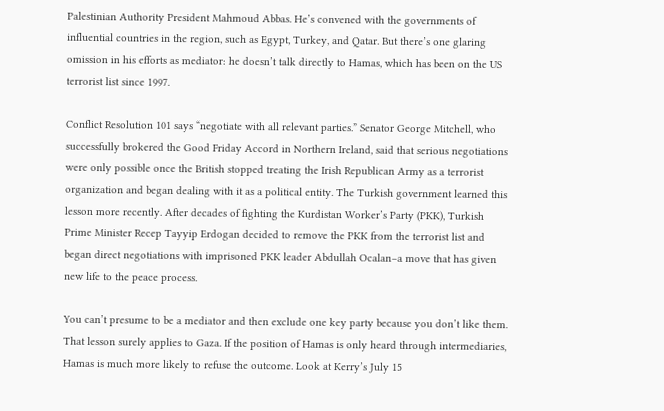Palestinian Authority President Mahmoud Abbas. He’s convened with the governments of influential countries in the region, such as Egypt, Turkey, and Qatar. But there’s one glaring omission in his efforts as mediator: he doesn’t talk directly to Hamas, which has been on the US terrorist list since 1997.

Conflict Resolution 101 says “negotiate with all relevant parties.” Senator George Mitchell, who successfully brokered the Good Friday Accord in Northern Ireland, said that serious negotiations were only possible once the British stopped treating the Irish Republican Army as a terrorist organization and began dealing with it as a political entity. The Turkish government learned this lesson more recently. After decades of fighting the Kurdistan Worker’s Party (PKK), Turkish Prime Minister Recep Tayyip Erdogan decided to remove the PKK from the terrorist list and began direct negotiations with imprisoned PKK leader Abdullah Ocalan–a move that has given new life to the peace process.

You can’t presume to be a mediator and then exclude one key party because you don’t like them. That lesson surely applies to Gaza. If the position of Hamas is only heard through intermediaries, Hamas is much more likely to refuse the outcome. Look at Kerry’s July 15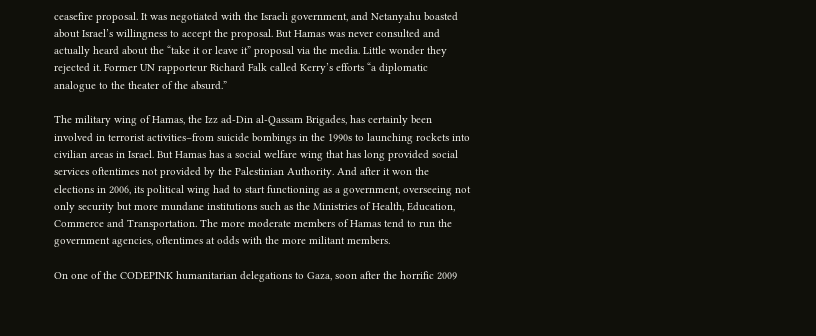ceasefire proposal. It was negotiated with the Israeli government, and Netanyahu boasted about Israel’s willingness to accept the proposal. But Hamas was never consulted and actually heard about the “take it or leave it” proposal via the media. Little wonder they rejected it. Former UN rapporteur Richard Falk called Kerry’s efforts “a diplomatic analogue to the theater of the absurd.”

The military wing of Hamas, the Izz ad-Din al-Qassam Brigades, has certainly been involved in terrorist activities–from suicide bombings in the 1990s to launching rockets into civilian areas in Israel. But Hamas has a social welfare wing that has long provided social services oftentimes not provided by the Palestinian Authority. And after it won the elections in 2006, its political wing had to start functioning as a government, overseeing not only security but more mundane institutions such as the Ministries of Health, Education, Commerce and Transportation. The more moderate members of Hamas tend to run the government agencies, oftentimes at odds with the more militant members.

On one of the CODEPINK humanitarian delegations to Gaza, soon after the horrific 2009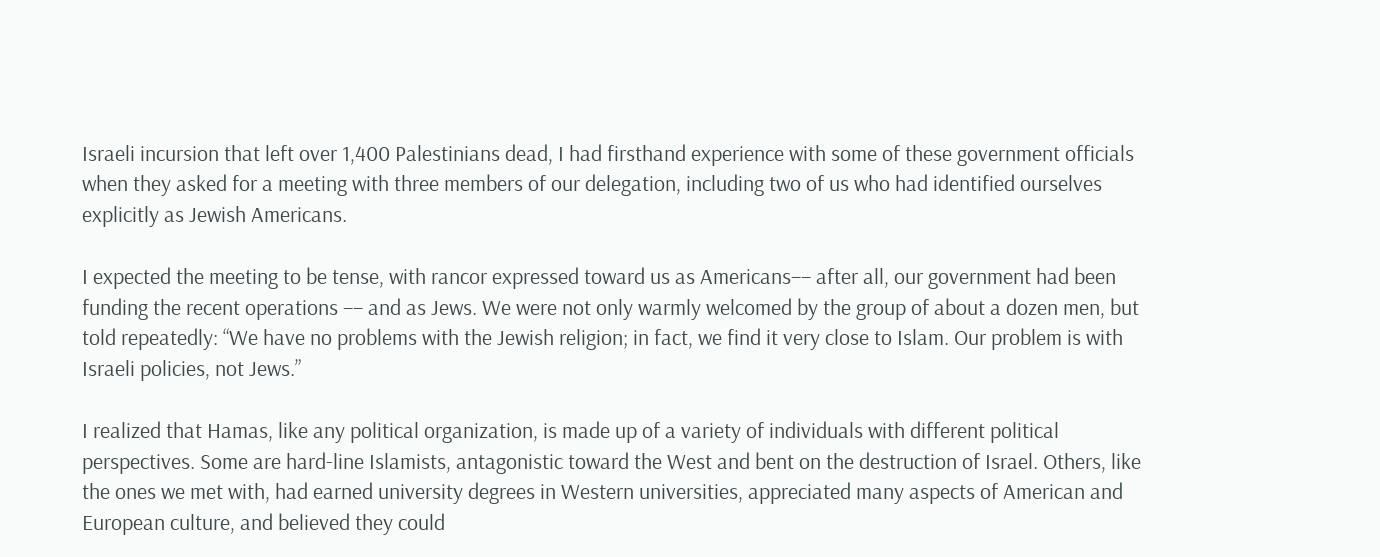Israeli incursion that left over 1,400 Palestinians dead, I had firsthand experience with some of these government officials when they asked for a meeting with three members of our delegation, including two of us who had identified ourselves explicitly as Jewish Americans.

I expected the meeting to be tense, with rancor expressed toward us as Americans–– after all, our government had been funding the recent operations –– and as Jews. We were not only warmly welcomed by the group of about a dozen men, but told repeatedly: “We have no problems with the Jewish religion; in fact, we find it very close to Islam. Our problem is with Israeli policies, not Jews.”

I realized that Hamas, like any political organization, is made up of a variety of individuals with different political perspectives. Some are hard-line Islamists, antagonistic toward the West and bent on the destruction of Israel. Others, like the ones we met with, had earned university degrees in Western universities, appreciated many aspects of American and European culture, and believed they could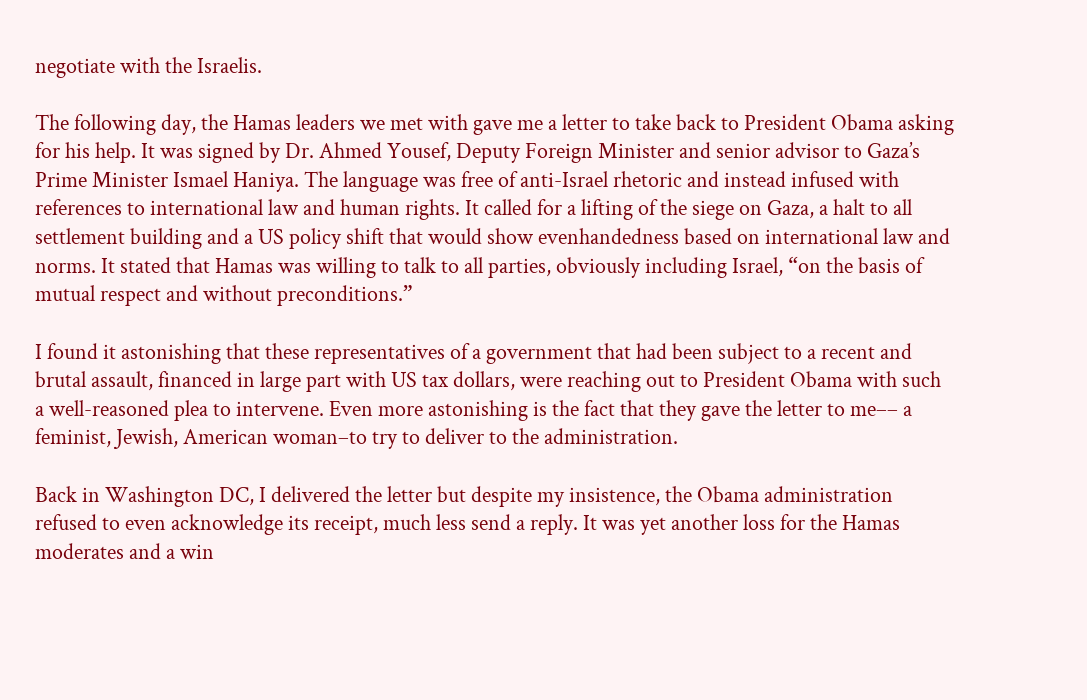negotiate with the Israelis.

The following day, the Hamas leaders we met with gave me a letter to take back to President Obama asking for his help. It was signed by Dr. Ahmed Yousef, Deputy Foreign Minister and senior advisor to Gaza’s Prime Minister Ismael Haniya. The language was free of anti-Israel rhetoric and instead infused with references to international law and human rights. It called for a lifting of the siege on Gaza, a halt to all settlement building and a US policy shift that would show evenhandedness based on international law and norms. It stated that Hamas was willing to talk to all parties, obviously including Israel, “on the basis of mutual respect and without preconditions.”

I found it astonishing that these representatives of a government that had been subject to a recent and brutal assault, financed in large part with US tax dollars, were reaching out to President Obama with such a well-reasoned plea to intervene. Even more astonishing is the fact that they gave the letter to me–– a feminist, Jewish, American woman–to try to deliver to the administration.

Back in Washington DC, I delivered the letter but despite my insistence, the Obama administration refused to even acknowledge its receipt, much less send a reply. It was yet another loss for the Hamas moderates and a win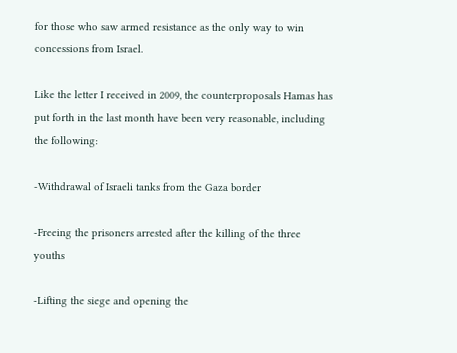for those who saw armed resistance as the only way to win concessions from Israel.

Like the letter I received in 2009, the counterproposals Hamas has put forth in the last month have been very reasonable, including the following:

-Withdrawal of Israeli tanks from the Gaza border

-Freeing the prisoners arrested after the killing of the three youths

-Lifting the siege and opening the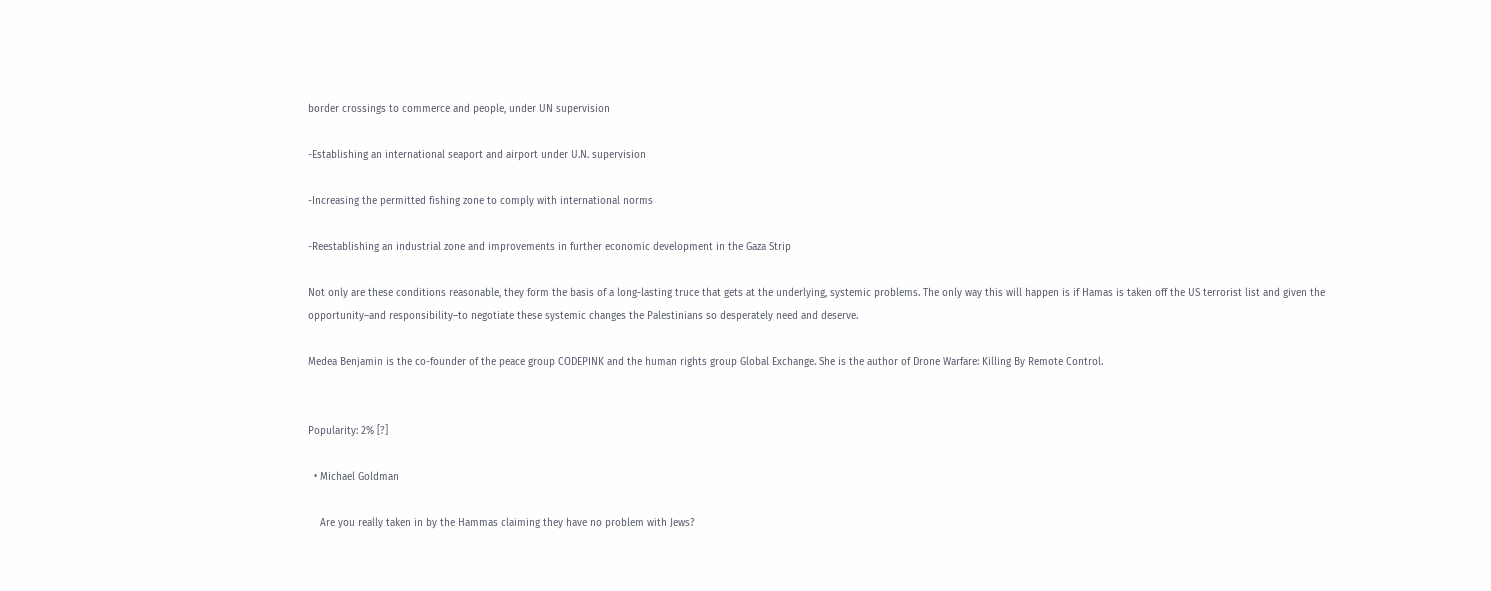border crossings to commerce and people, under UN supervision

-Establishing an international seaport and airport under U.N. supervision

-Increasing the permitted fishing zone to comply with international norms

-Reestablishing an industrial zone and improvements in further economic development in the Gaza Strip

Not only are these conditions reasonable, they form the basis of a long-lasting truce that gets at the underlying, systemic problems. The only way this will happen is if Hamas is taken off the US terrorist list and given the opportunity–and responsibility–to negotiate these systemic changes the Palestinians so desperately need and deserve.

Medea Benjamin is the co-founder of the peace group CODEPINK and the human rights group Global Exchange. She is the author of Drone Warfare: Killing By Remote Control.


Popularity: 2% [?]

  • Michael Goldman

    Are you really taken in by the Hammas claiming they have no problem with Jews?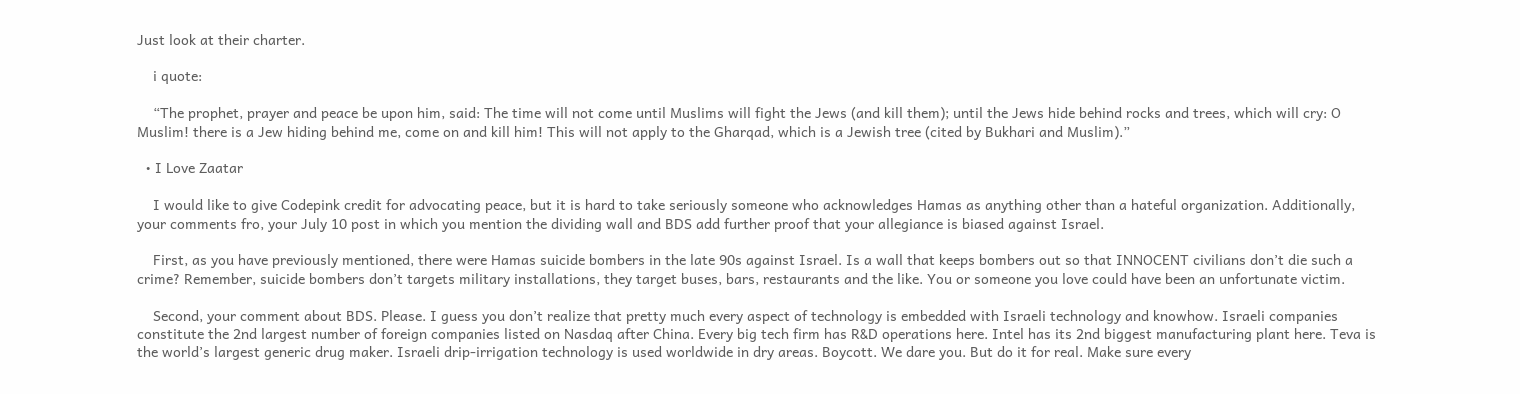Just look at their charter.

    i quote:

    “The prophet, prayer and peace be upon him, said: The time will not come until Muslims will fight the Jews (and kill them); until the Jews hide behind rocks and trees, which will cry: O Muslim! there is a Jew hiding behind me, come on and kill him! This will not apply to the Gharqad, which is a Jewish tree (cited by Bukhari and Muslim).”

  • I Love Zaatar

    I would like to give Codepink credit for advocating peace, but it is hard to take seriously someone who acknowledges Hamas as anything other than a hateful organization. Additionally, your comments fro, your July 10 post in which you mention the dividing wall and BDS add further proof that your allegiance is biased against Israel.

    First, as you have previously mentioned, there were Hamas suicide bombers in the late 90s against Israel. Is a wall that keeps bombers out so that INNOCENT civilians don’t die such a crime? Remember, suicide bombers don’t targets military installations, they target buses, bars, restaurants and the like. You or someone you love could have been an unfortunate victim.

    Second, your comment about BDS. Please. I guess you don’t realize that pretty much every aspect of technology is embedded with Israeli technology and knowhow. Israeli companies constitute the 2nd largest number of foreign companies listed on Nasdaq after China. Every big tech firm has R&D operations here. Intel has its 2nd biggest manufacturing plant here. Teva is the world’s largest generic drug maker. Israeli drip-irrigation technology is used worldwide in dry areas. Boycott. We dare you. But do it for real. Make sure every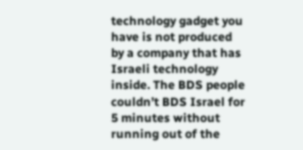technology gadget you have is not produced by a company that has Israeli technology inside. The BDS people couldn’t BDS Israel for 5 minutes without running out of the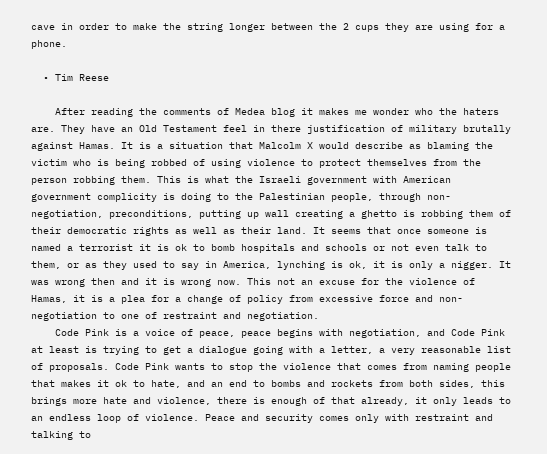cave in order to make the string longer between the 2 cups they are using for a phone.

  • Tim Reese

    After reading the comments of Medea blog it makes me wonder who the haters are. They have an Old Testament feel in there justification of military brutally against Hamas. It is a situation that Malcolm X would describe as blaming the victim who is being robbed of using violence to protect themselves from the person robbing them. This is what the Israeli government with American government complicity is doing to the Palestinian people, through non-negotiation, preconditions, putting up wall creating a ghetto is robbing them of their democratic rights as well as their land. It seems that once someone is named a terrorist it is ok to bomb hospitals and schools or not even talk to them, or as they used to say in America, lynching is ok, it is only a nigger. It was wrong then and it is wrong now. This not an excuse for the violence of Hamas, it is a plea for a change of policy from excessive force and non-negotiation to one of restraint and negotiation.
    Code Pink is a voice of peace, peace begins with negotiation, and Code Pink at least is trying to get a dialogue going with a letter, a very reasonable list of proposals. Code Pink wants to stop the violence that comes from naming people that makes it ok to hate, and an end to bombs and rockets from both sides, this brings more hate and violence, there is enough of that already, it only leads to an endless loop of violence. Peace and security comes only with restraint and talking to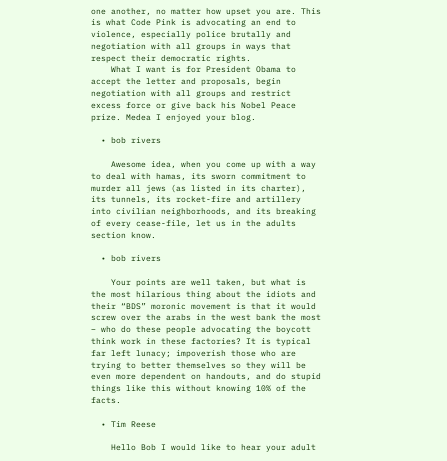one another, no matter how upset you are. This is what Code Pink is advocating an end to violence, especially police brutally and negotiation with all groups in ways that respect their democratic rights.
    What I want is for President Obama to accept the letter and proposals, begin negotiation with all groups and restrict excess force or give back his Nobel Peace prize. Medea I enjoyed your blog.

  • bob rivers

    Awesome idea, when you come up with a way to deal with hamas, its sworn commitment to murder all jews (as listed in its charter), its tunnels, its rocket-fire and artillery into civilian neighborhoods, and its breaking of every cease-file, let us in the adults section know.

  • bob rivers

    Your points are well taken, but what is the most hilarious thing about the idiots and their “BDS” moronic movement is that it would screw over the arabs in the west bank the most – who do these people advocating the boycott think work in these factories? It is typical far left lunacy; impoverish those who are trying to better themselves so they will be even more dependent on handouts, and do stupid things like this without knowing 10% of the facts.

  • Tim Reese

    Hello Bob I would like to hear your adult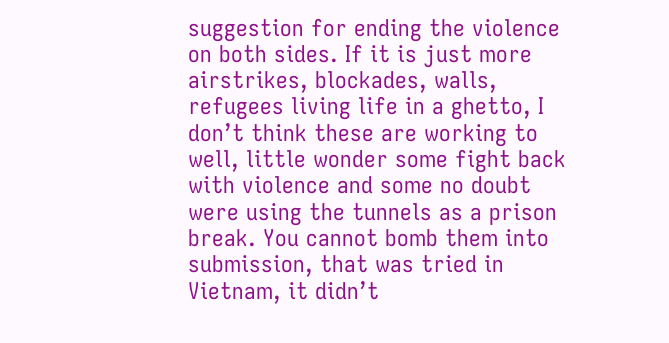suggestion for ending the violence on both sides. If it is just more airstrikes, blockades, walls, refugees living life in a ghetto, I don’t think these are working to well, little wonder some fight back with violence and some no doubt were using the tunnels as a prison break. You cannot bomb them into submission, that was tried in Vietnam, it didn’t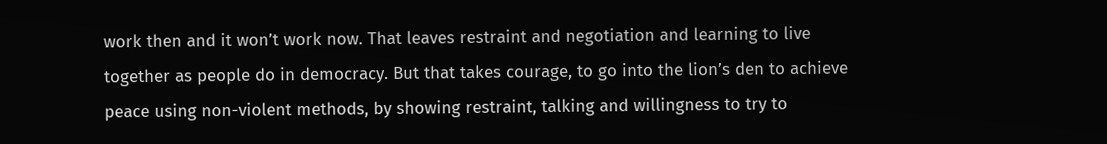work then and it won’t work now. That leaves restraint and negotiation and learning to live together as people do in democracy. But that takes courage, to go into the lion’s den to achieve peace using non-violent methods, by showing restraint, talking and willingness to try to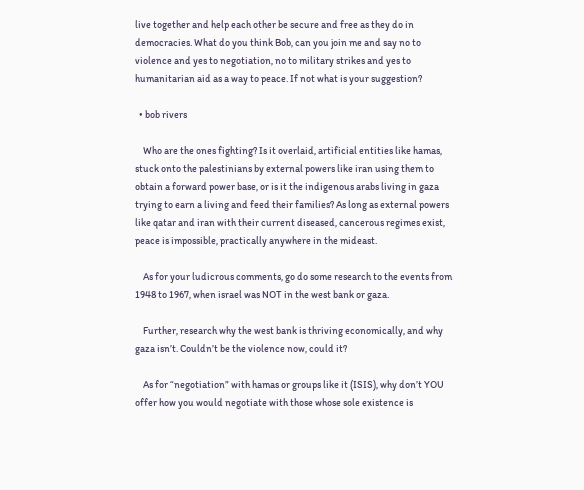live together and help each other be secure and free as they do in democracies. What do you think Bob, can you join me and say no to violence and yes to negotiation, no to military strikes and yes to humanitarian aid as a way to peace. If not what is your suggestion?

  • bob rivers

    Who are the ones fighting? Is it overlaid, artificial entities like hamas, stuck onto the palestinians by external powers like iran using them to obtain a forward power base, or is it the indigenous arabs living in gaza trying to earn a living and feed their families? As long as external powers like qatar and iran with their current diseased, cancerous regimes exist, peace is impossible, practically anywhere in the mideast.

    As for your ludicrous comments, go do some research to the events from 1948 to 1967, when israel was NOT in the west bank or gaza.

    Further, research why the west bank is thriving economically, and why gaza isn’t. Couldn’t be the violence now, could it?

    As for “negotiation” with hamas or groups like it (ISIS), why don’t YOU offer how you would negotiate with those whose sole existence is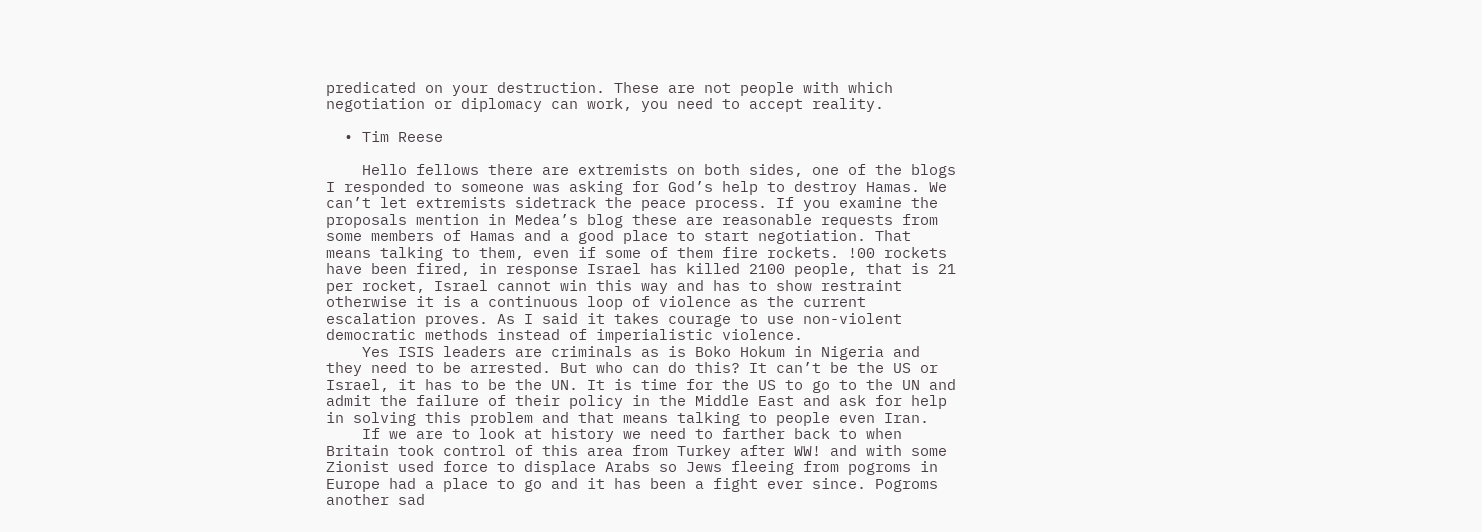predicated on your destruction. These are not people with which negotiation or diplomacy can work, you need to accept reality.

  • Tim Reese

    Hello fellows there are extremists on both sides, one of the blogs I responded to someone was asking for God’s help to destroy Hamas. We can’t let extremists sidetrack the peace process. If you examine the proposals mention in Medea’s blog these are reasonable requests from some members of Hamas and a good place to start negotiation. That means talking to them, even if some of them fire rockets. !00 rockets have been fired, in response Israel has killed 2100 people, that is 21 per rocket, Israel cannot win this way and has to show restraint otherwise it is a continuous loop of violence as the current escalation proves. As I said it takes courage to use non-violent democratic methods instead of imperialistic violence.
    Yes ISIS leaders are criminals as is Boko Hokum in Nigeria and they need to be arrested. But who can do this? It can’t be the US or Israel, it has to be the UN. It is time for the US to go to the UN and admit the failure of their policy in the Middle East and ask for help in solving this problem and that means talking to people even Iran.
    If we are to look at history we need to farther back to when Britain took control of this area from Turkey after WW! and with some Zionist used force to displace Arabs so Jews fleeing from pogroms in Europe had a place to go and it has been a fight ever since. Pogroms another sad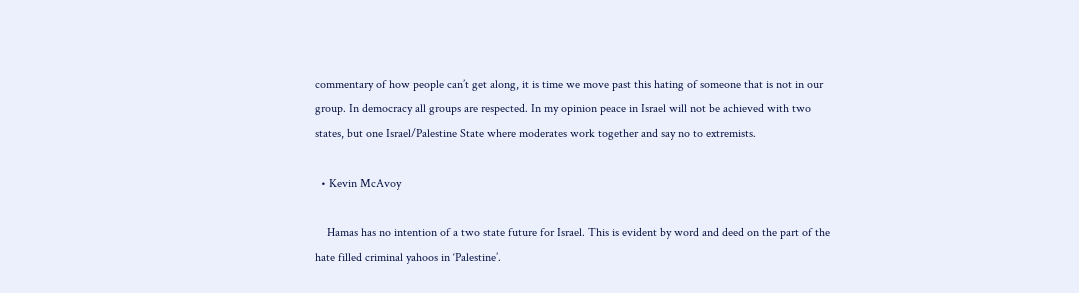commentary of how people can’t get along, it is time we move past this hating of someone that is not in our group. In democracy all groups are respected. In my opinion peace in Israel will not be achieved with two states, but one Israel/Palestine State where moderates work together and say no to extremists.

  • Kevin McAvoy

    Hamas has no intention of a two state future for Israel. This is evident by word and deed on the part of the hate filled criminal yahoos in ‘Palestine’.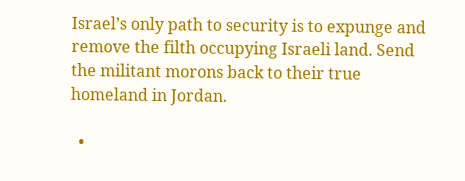Israel’s only path to security is to expunge and remove the filth occupying Israeli land. Send the militant morons back to their true homeland in Jordan.

  •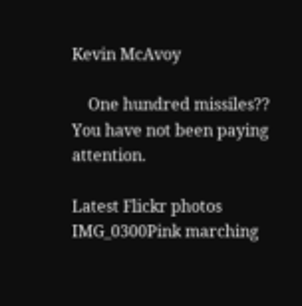Kevin McAvoy

    One hundred missiles?? You have not been paying attention.

Latest Flickr photos
IMG_0300Pink marching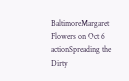BaltimoreMargaret Flowers on Oct 6 actionSpreading the Dirty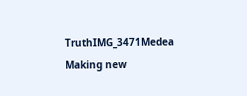TruthIMG_3471Medea Making new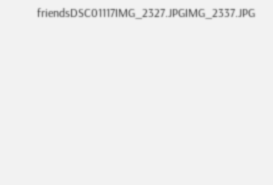friendsDSC01117IMG_2327.JPGIMG_2337.JPG